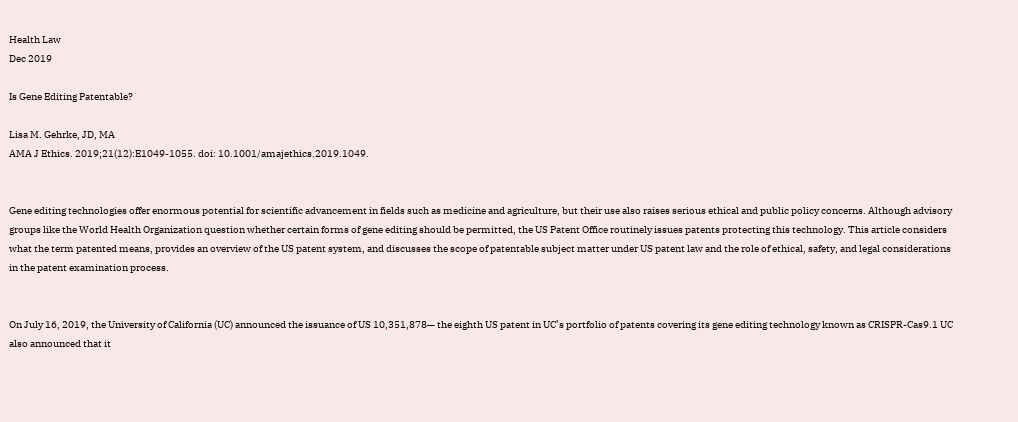Health Law
Dec 2019

Is Gene Editing Patentable?

Lisa M. Gehrke, JD, MA
AMA J Ethics. 2019;21(12):E1049-1055. doi: 10.1001/amajethics.2019.1049.


Gene editing technologies offer enormous potential for scientific advancement in fields such as medicine and agriculture, but their use also raises serious ethical and public policy concerns. Although advisory groups like the World Health Organization question whether certain forms of gene editing should be permitted, the US Patent Office routinely issues patents protecting this technology. This article considers what the term patented means, provides an overview of the US patent system, and discusses the scope of patentable subject matter under US patent law and the role of ethical, safety, and legal considerations in the patent examination process.


On July 16, 2019, the University of California (UC) announced the issuance of US 10,351,878— the eighth US patent in UC’s portfolio of patents covering its gene editing technology known as CRISPR-Cas9.1 UC also announced that it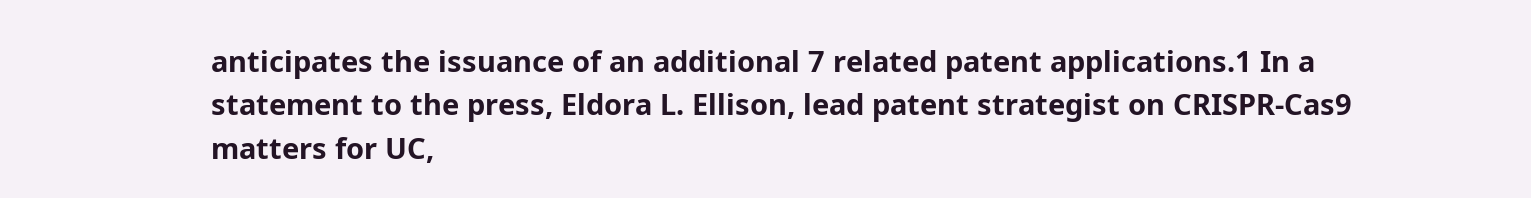anticipates the issuance of an additional 7 related patent applications.1 In a statement to the press, Eldora L. Ellison, lead patent strategist on CRISPR-Cas9 matters for UC,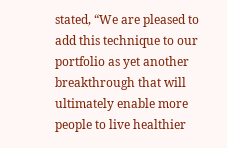stated, “We are pleased to add this technique to our portfolio as yet another breakthrough that will ultimately enable more people to live healthier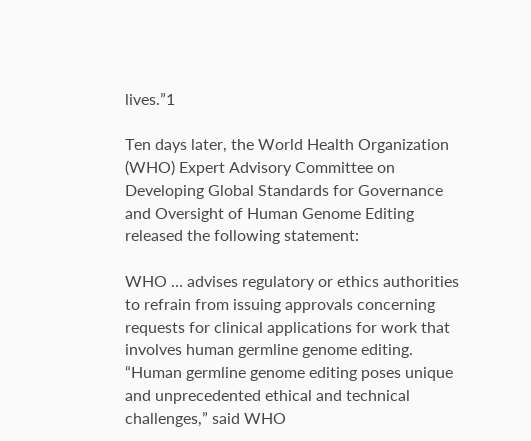lives.”1

Ten days later, the World Health Organization (WHO) Expert Advisory Committee on Developing Global Standards for Governance and Oversight of Human Genome Editing released the following statement:

WHO … advises regulatory or ethics authorities to refrain from issuing approvals concerning requests for clinical applications for work that involves human germline genome editing. “Human germline genome editing poses unique and unprecedented ethical and technical challenges,” said WHO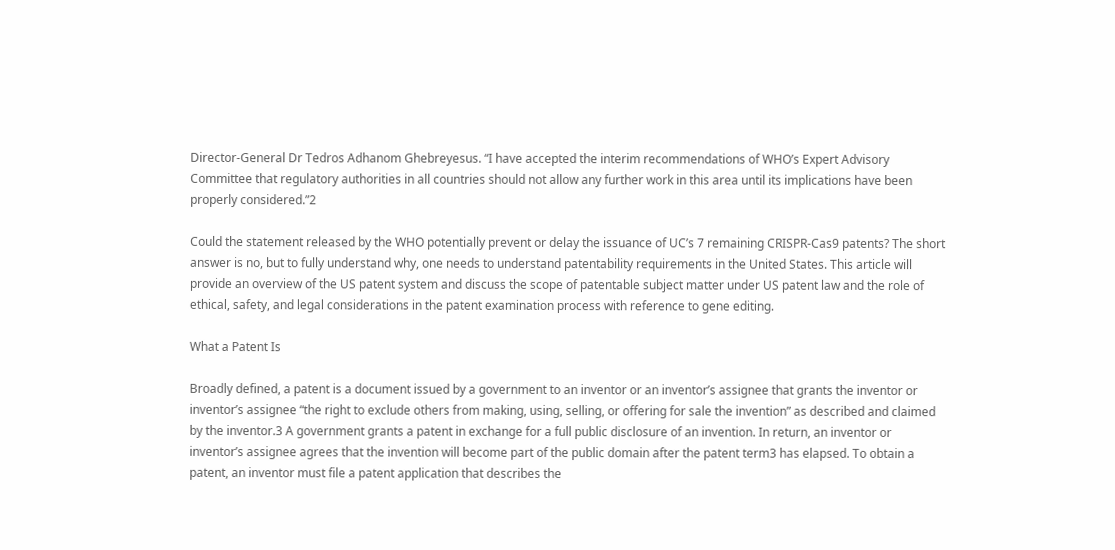Director-General Dr Tedros Adhanom Ghebreyesus. “I have accepted the interim recommendations of WHO’s Expert Advisory Committee that regulatory authorities in all countries should not allow any further work in this area until its implications have been properly considered.”2

Could the statement released by the WHO potentially prevent or delay the issuance of UC’s 7 remaining CRISPR-Cas9 patents? The short answer is no, but to fully understand why, one needs to understand patentability requirements in the United States. This article will provide an overview of the US patent system and discuss the scope of patentable subject matter under US patent law and the role of ethical, safety, and legal considerations in the patent examination process with reference to gene editing.

What a Patent Is

Broadly defined, a patent is a document issued by a government to an inventor or an inventor’s assignee that grants the inventor or inventor’s assignee “the right to exclude others from making, using, selling, or offering for sale the invention” as described and claimed by the inventor.3 A government grants a patent in exchange for a full public disclosure of an invention. In return, an inventor or inventor’s assignee agrees that the invention will become part of the public domain after the patent term3 has elapsed. To obtain a patent, an inventor must file a patent application that describes the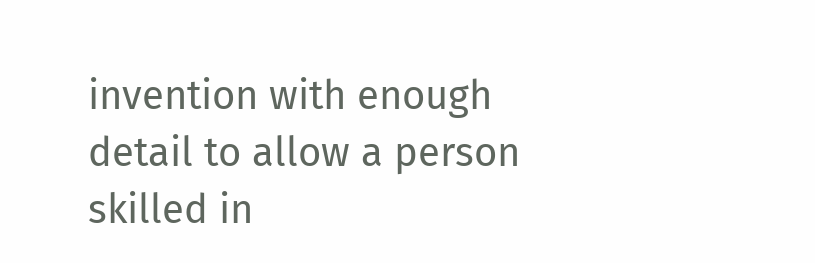invention with enough detail to allow a person skilled in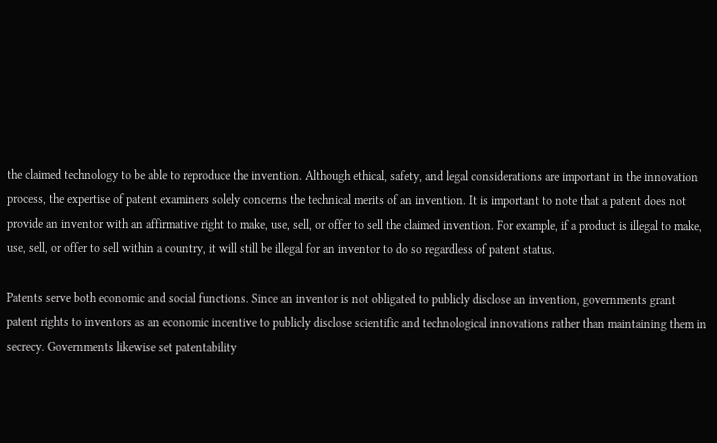the claimed technology to be able to reproduce the invention. Although ethical, safety, and legal considerations are important in the innovation process, the expertise of patent examiners solely concerns the technical merits of an invention. It is important to note that a patent does not provide an inventor with an affirmative right to make, use, sell, or offer to sell the claimed invention. For example, if a product is illegal to make, use, sell, or offer to sell within a country, it will still be illegal for an inventor to do so regardless of patent status.

Patents serve both economic and social functions. Since an inventor is not obligated to publicly disclose an invention, governments grant patent rights to inventors as an economic incentive to publicly disclose scientific and technological innovations rather than maintaining them in secrecy. Governments likewise set patentability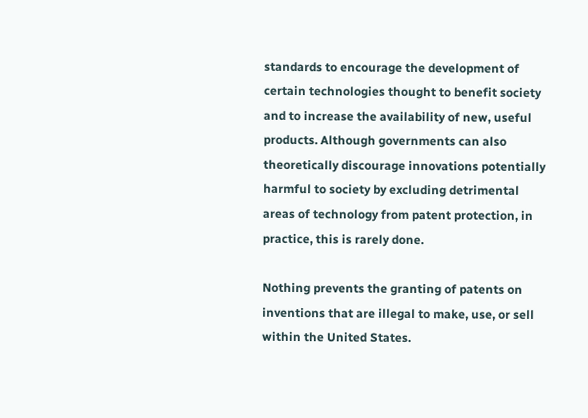standards to encourage the development of certain technologies thought to benefit society and to increase the availability of new, useful products. Although governments can also theoretically discourage innovations potentially harmful to society by excluding detrimental areas of technology from patent protection, in practice, this is rarely done.

Nothing prevents the granting of patents on inventions that are illegal to make, use, or sell within the United States.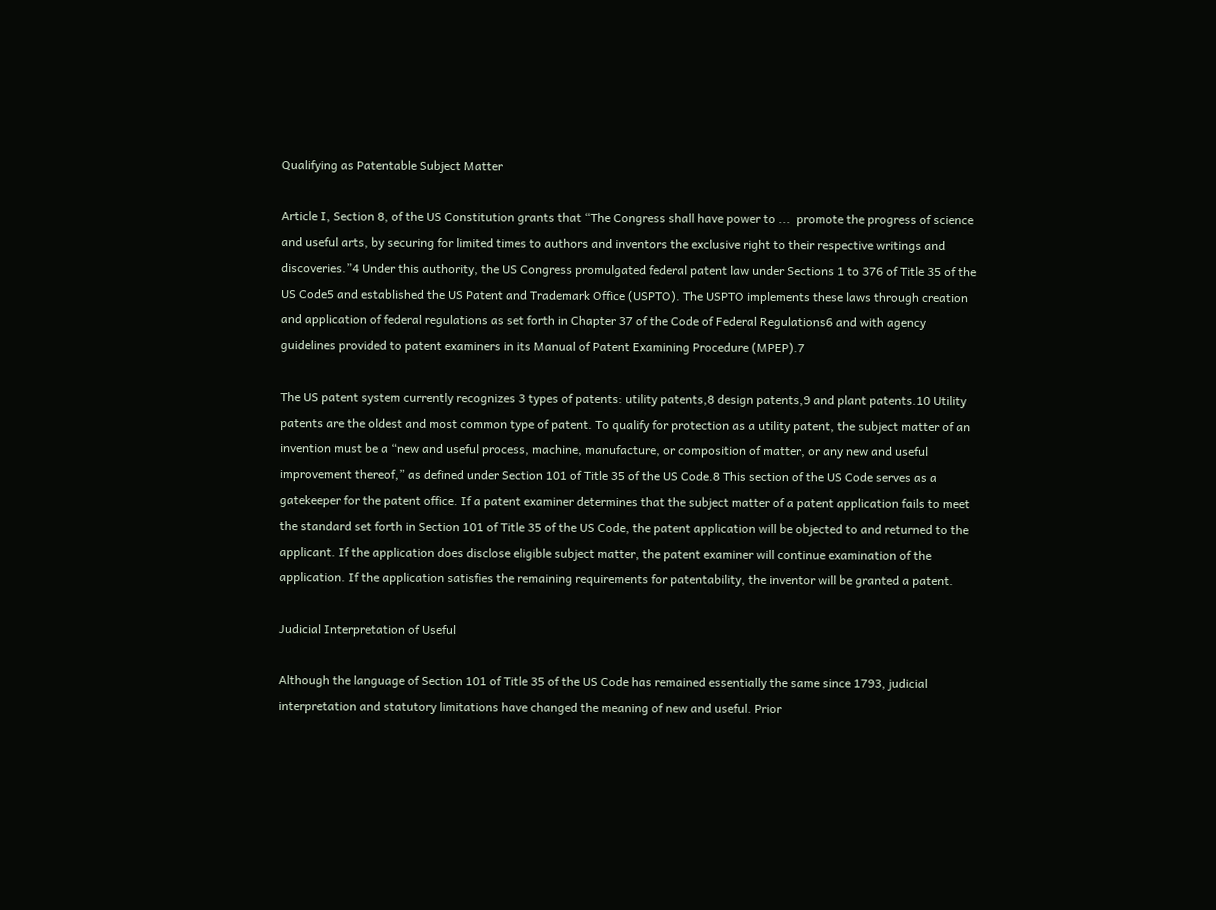Qualifying as Patentable Subject Matter

Article I, Section 8, of the US Constitution grants that “The Congress shall have power to ...  promote the progress of science and useful arts, by securing for limited times to authors and inventors the exclusive right to their respective writings and discoveries.”4 Under this authority, the US Congress promulgated federal patent law under Sections 1 to 376 of Title 35 of the US Code5 and established the US Patent and Trademark Office (USPTO). The USPTO implements these laws through creation and application of federal regulations as set forth in Chapter 37 of the Code of Federal Regulations6 and with agency guidelines provided to patent examiners in its Manual of Patent Examining Procedure (MPEP).7

The US patent system currently recognizes 3 types of patents: utility patents,8 design patents,9 and plant patents.10 Utility patents are the oldest and most common type of patent. To qualify for protection as a utility patent, the subject matter of an invention must be a “new and useful process, machine, manufacture, or composition of matter, or any new and useful improvement thereof,” as defined under Section 101 of Title 35 of the US Code.8 This section of the US Code serves as a gatekeeper for the patent office. If a patent examiner determines that the subject matter of a patent application fails to meet the standard set forth in Section 101 of Title 35 of the US Code, the patent application will be objected to and returned to the applicant. If the application does disclose eligible subject matter, the patent examiner will continue examination of the application. If the application satisfies the remaining requirements for patentability, the inventor will be granted a patent.

Judicial Interpretation of Useful

Although the language of Section 101 of Title 35 of the US Code has remained essentially the same since 1793, judicial interpretation and statutory limitations have changed the meaning of new and useful. Prior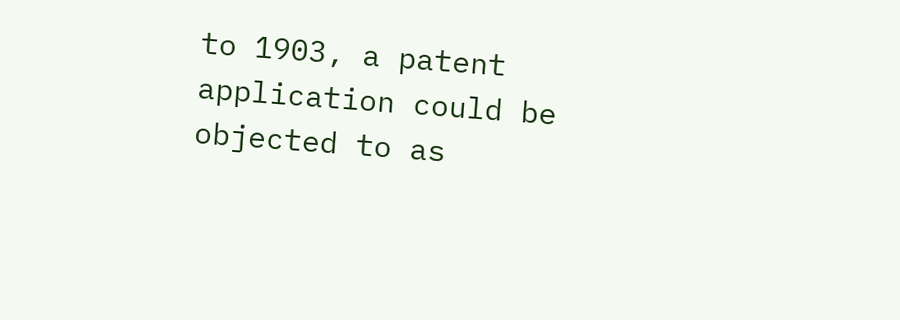to 1903, a patent application could be objected to as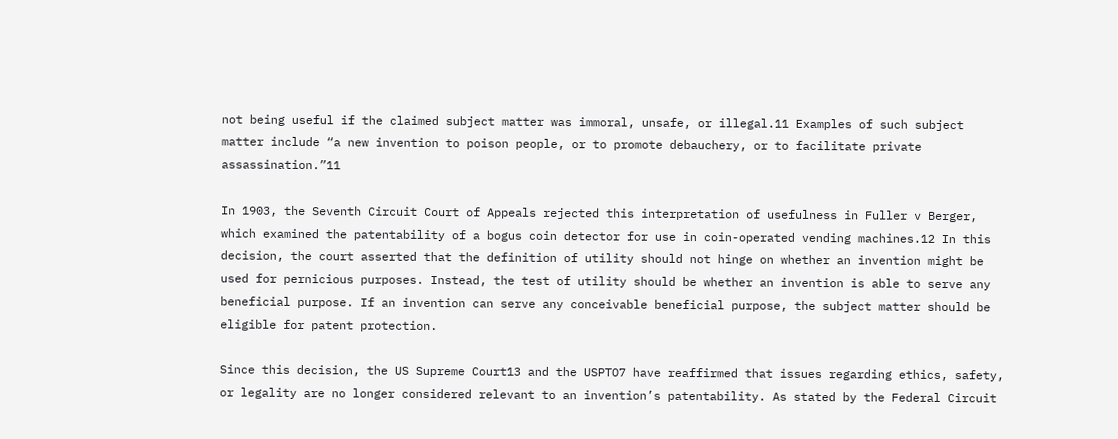not being useful if the claimed subject matter was immoral, unsafe, or illegal.11 Examples of such subject matter include “a new invention to poison people, or to promote debauchery, or to facilitate private assassination.”11

In 1903, the Seventh Circuit Court of Appeals rejected this interpretation of usefulness in Fuller v Berger, which examined the patentability of a bogus coin detector for use in coin-operated vending machines.12 In this decision, the court asserted that the definition of utility should not hinge on whether an invention might be used for pernicious purposes. Instead, the test of utility should be whether an invention is able to serve any beneficial purpose. If an invention can serve any conceivable beneficial purpose, the subject matter should be eligible for patent protection.

Since this decision, the US Supreme Court13 and the USPTO7 have reaffirmed that issues regarding ethics, safety, or legality are no longer considered relevant to an invention’s patentability. As stated by the Federal Circuit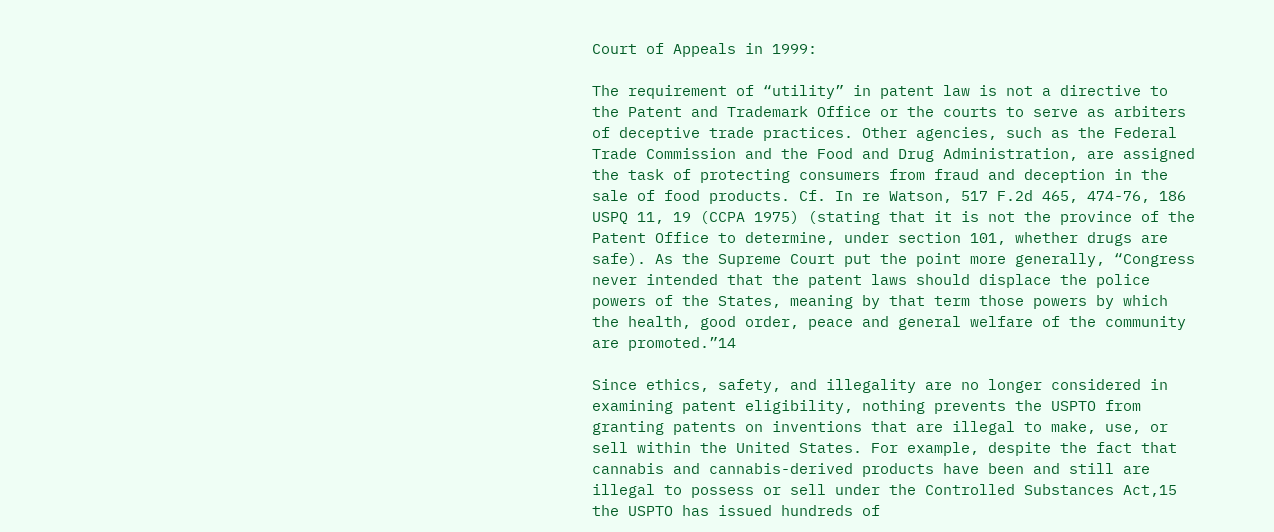Court of Appeals in 1999:

The requirement of “utility” in patent law is not a directive to the Patent and Trademark Office or the courts to serve as arbiters of deceptive trade practices. Other agencies, such as the Federal Trade Commission and the Food and Drug Administration, are assigned the task of protecting consumers from fraud and deception in the sale of food products. Cf. In re Watson, 517 F.2d 465, 474-76, 186 USPQ 11, 19 (CCPA 1975) (stating that it is not the province of the Patent Office to determine, under section 101, whether drugs are safe). As the Supreme Court put the point more generally, “Congress never intended that the patent laws should displace the police powers of the States, meaning by that term those powers by which the health, good order, peace and general welfare of the community are promoted.”14

Since ethics, safety, and illegality are no longer considered in examining patent eligibility, nothing prevents the USPTO from granting patents on inventions that are illegal to make, use, or sell within the United States. For example, despite the fact that cannabis and cannabis-derived products have been and still are illegal to possess or sell under the Controlled Substances Act,15 the USPTO has issued hundreds of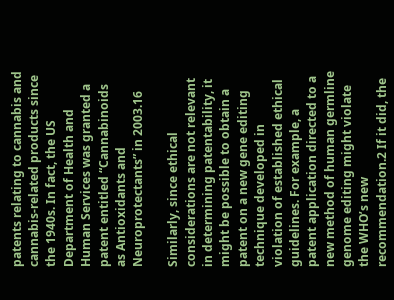patents relating to cannabis and cannabis-related products since the 1940s. In fact, the US Department of Health and Human Services was granted a patent entitled “Cannabinoids as Antioxidants and Neuroprotectants” in 2003.16

Similarly, since ethical considerations are not relevant in determining patentability, it might be possible to obtain a patent on a new gene editing technique developed in violation of established ethical guidelines. For example, a patent application directed to a new method of human germline genome editing might violate the WHO’s new recommendation.2 If it did, the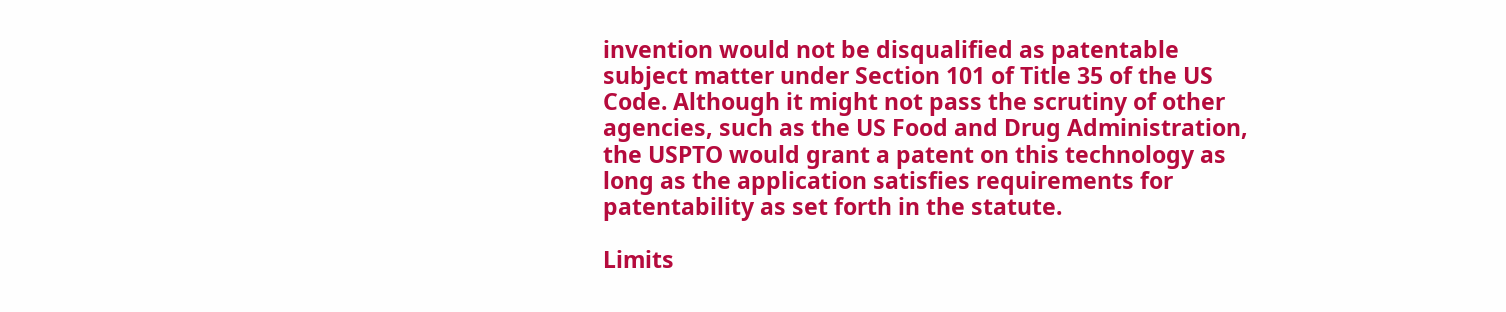invention would not be disqualified as patentable subject matter under Section 101 of Title 35 of the US Code. Although it might not pass the scrutiny of other agencies, such as the US Food and Drug Administration, the USPTO would grant a patent on this technology as long as the application satisfies requirements for patentability as set forth in the statute.

Limits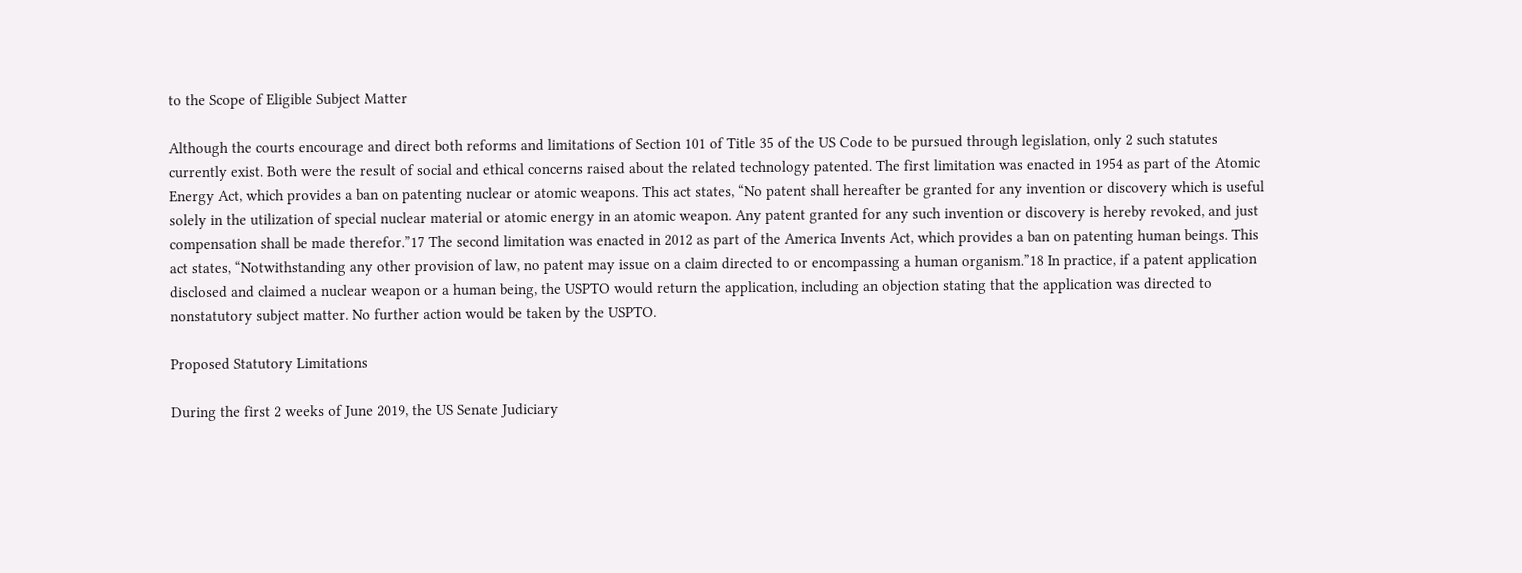to the Scope of Eligible Subject Matter

Although the courts encourage and direct both reforms and limitations of Section 101 of Title 35 of the US Code to be pursued through legislation, only 2 such statutes currently exist. Both were the result of social and ethical concerns raised about the related technology patented. The first limitation was enacted in 1954 as part of the Atomic Energy Act, which provides a ban on patenting nuclear or atomic weapons. This act states, “No patent shall hereafter be granted for any invention or discovery which is useful solely in the utilization of special nuclear material or atomic energy in an atomic weapon. Any patent granted for any such invention or discovery is hereby revoked, and just compensation shall be made therefor.”17 The second limitation was enacted in 2012 as part of the America Invents Act, which provides a ban on patenting human beings. This act states, “Notwithstanding any other provision of law, no patent may issue on a claim directed to or encompassing a human organism.”18 In practice, if a patent application disclosed and claimed a nuclear weapon or a human being, the USPTO would return the application, including an objection stating that the application was directed to nonstatutory subject matter. No further action would be taken by the USPTO.

Proposed Statutory Limitations

During the first 2 weeks of June 2019, the US Senate Judiciary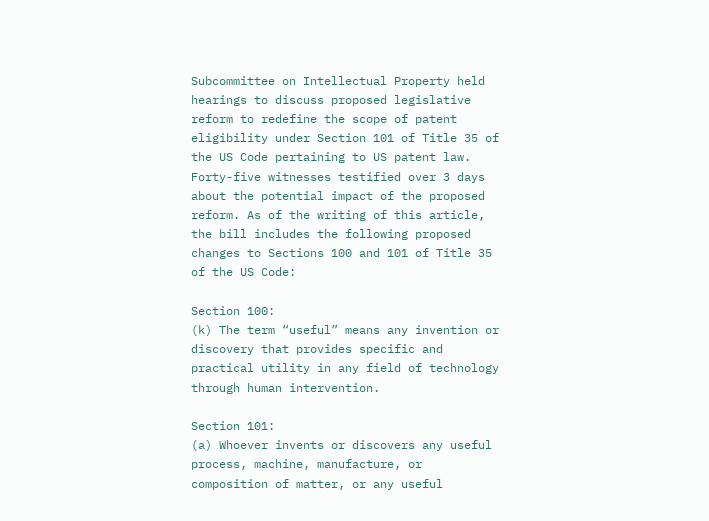Subcommittee on Intellectual Property held hearings to discuss proposed legislative reform to redefine the scope of patent eligibility under Section 101 of Title 35 of the US Code pertaining to US patent law. Forty-five witnesses testified over 3 days about the potential impact of the proposed reform. As of the writing of this article, the bill includes the following proposed changes to Sections 100 and 101 of Title 35 of the US Code:

Section 100:
(k) The term “useful” means any invention or discovery that provides specific and practical utility in any field of technology through human intervention.

Section 101:
(a) Whoever invents or discovers any useful process, machine, manufacture, or composition of matter, or any useful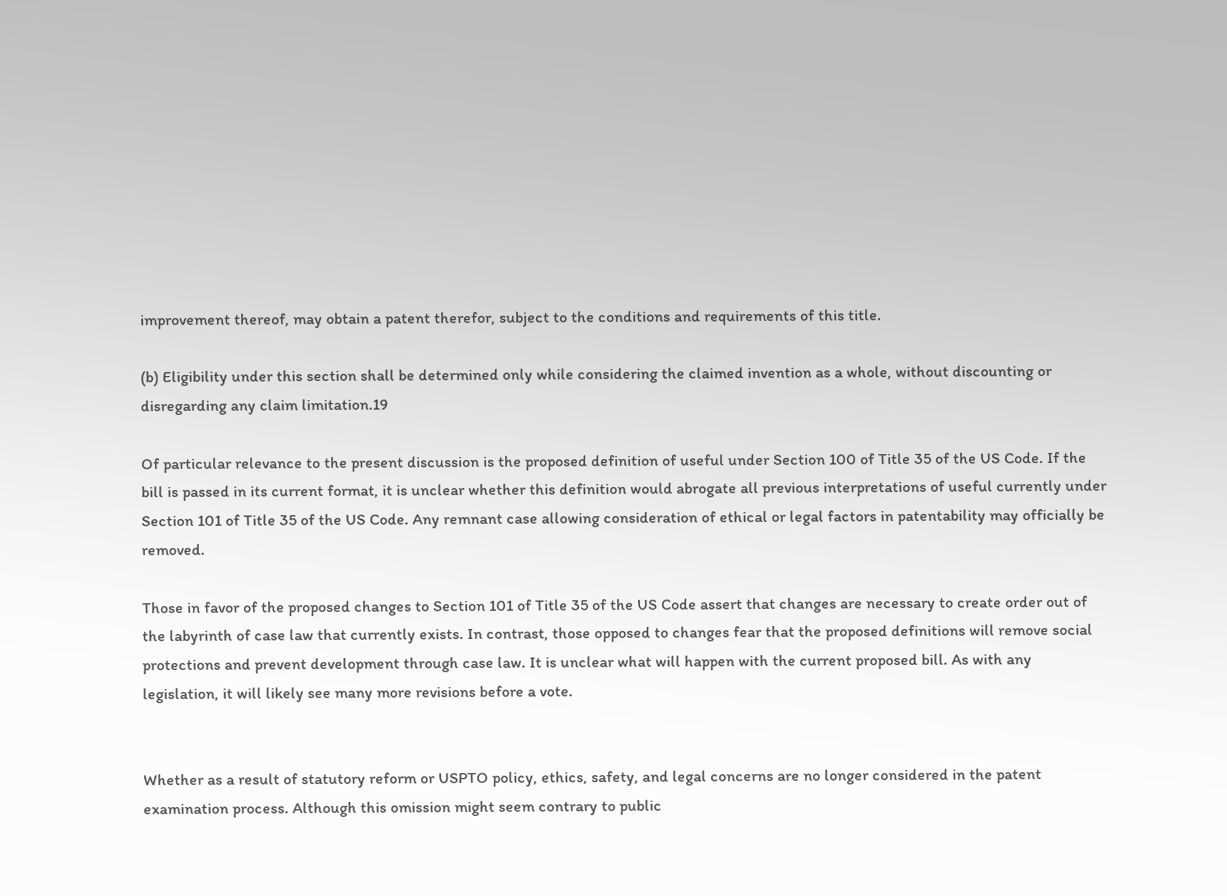improvement thereof, may obtain a patent therefor, subject to the conditions and requirements of this title.

(b) Eligibility under this section shall be determined only while considering the claimed invention as a whole, without discounting or disregarding any claim limitation.19

Of particular relevance to the present discussion is the proposed definition of useful under Section 100 of Title 35 of the US Code. If the bill is passed in its current format, it is unclear whether this definition would abrogate all previous interpretations of useful currently under Section 101 of Title 35 of the US Code. Any remnant case allowing consideration of ethical or legal factors in patentability may officially be removed.

Those in favor of the proposed changes to Section 101 of Title 35 of the US Code assert that changes are necessary to create order out of the labyrinth of case law that currently exists. In contrast, those opposed to changes fear that the proposed definitions will remove social protections and prevent development through case law. It is unclear what will happen with the current proposed bill. As with any legislation, it will likely see many more revisions before a vote.


Whether as a result of statutory reform or USPTO policy, ethics, safety, and legal concerns are no longer considered in the patent examination process. Although this omission might seem contrary to public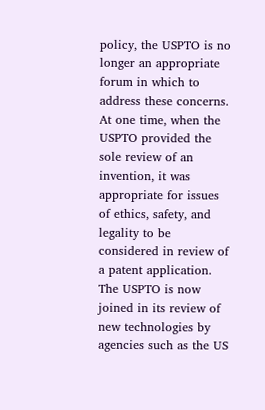policy, the USPTO is no longer an appropriate forum in which to address these concerns. At one time, when the USPTO provided the sole review of an invention, it was appropriate for issues of ethics, safety, and legality to be considered in review of a patent application. The USPTO is now joined in its review of new technologies by agencies such as the US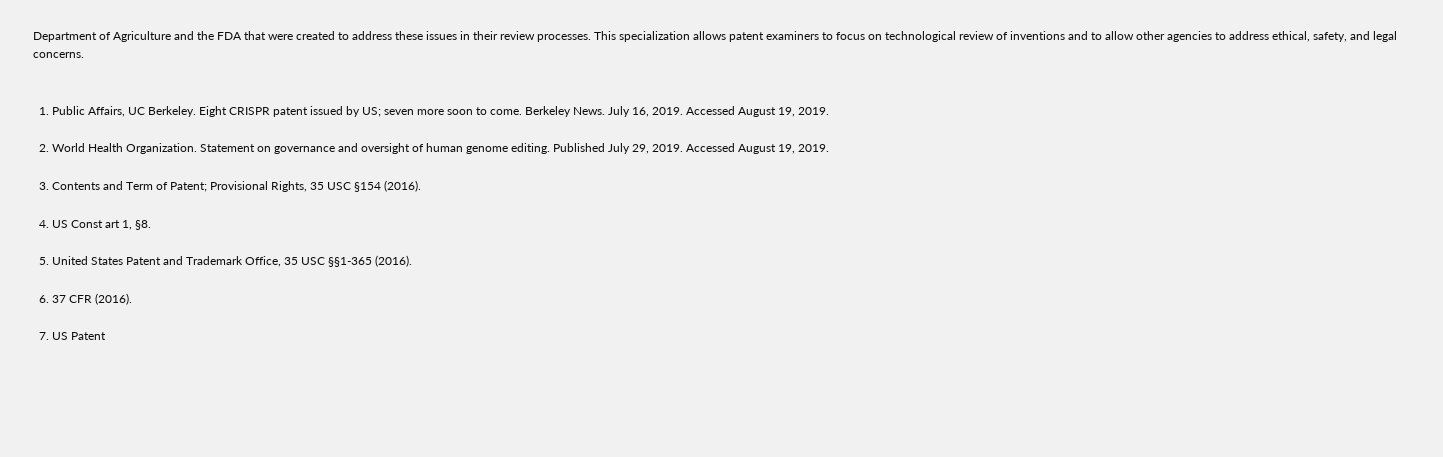Department of Agriculture and the FDA that were created to address these issues in their review processes. This specialization allows patent examiners to focus on technological review of inventions and to allow other agencies to address ethical, safety, and legal concerns.


  1. Public Affairs, UC Berkeley. Eight CRISPR patent issued by US; seven more soon to come. Berkeley News. July 16, 2019. Accessed August 19, 2019.

  2. World Health Organization. Statement on governance and oversight of human genome editing. Published July 29, 2019. Accessed August 19, 2019.

  3. Contents and Term of Patent; Provisional Rights, 35 USC §154 (2016).

  4. US Const art 1, §8.

  5. United States Patent and Trademark Office, 35 USC §§1-365 (2016).

  6. 37 CFR (2016).

  7. US Patent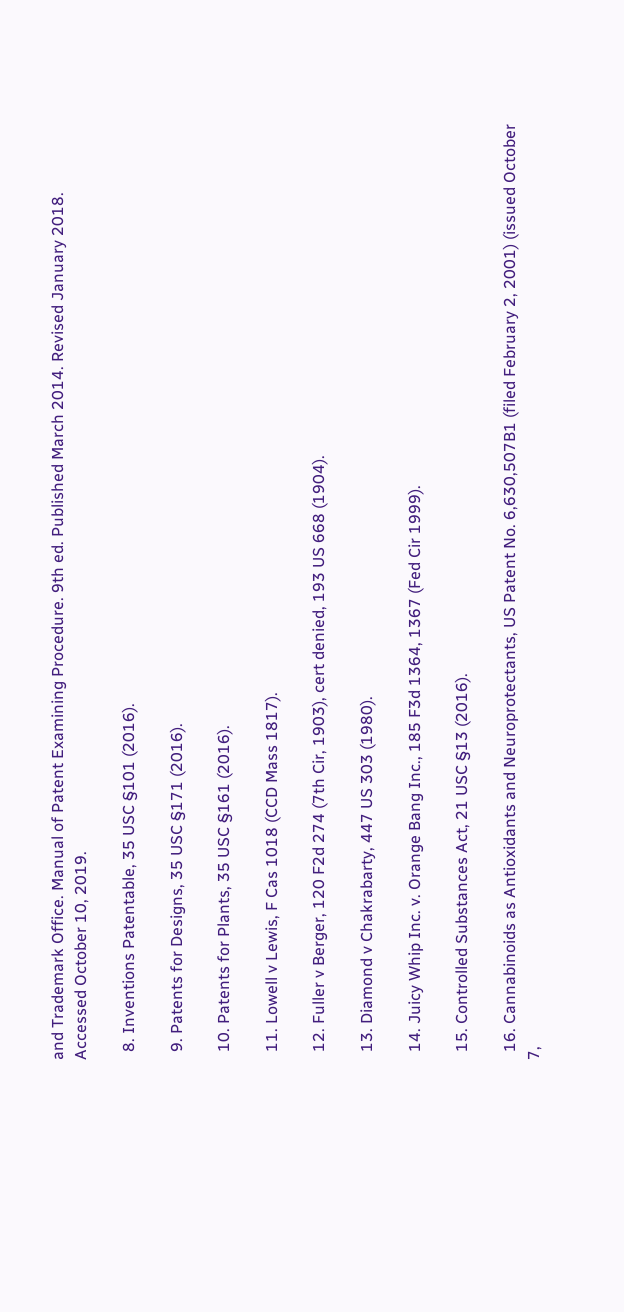and Trademark Office. Manual of Patent Examining Procedure. 9th ed. Published March 2014. Revised January 2018. Accessed October 10, 2019.

  8. Inventions Patentable, 35 USC §101 (2016).

  9. Patents for Designs, 35 USC §171 (2016).

  10. Patents for Plants, 35 USC §161 (2016).

  11. Lowell v Lewis, F Cas 1018 (CCD Mass 1817).

  12. Fuller v Berger, 120 F2d 274 (7th Cir, 1903), cert denied, 193 US 668 (1904).

  13. Diamond v Chakrabarty, 447 US 303 (1980).

  14. Juicy Whip Inc. v. Orange Bang Inc., 185 F3d 1364, 1367 (Fed Cir 1999).

  15. Controlled Substances Act, 21 USC §13 (2016).

  16. Cannabinoids as Antioxidants and Neuroprotectants, US Patent No. 6,630,507B1 (filed February 2, 2001) (issued October 7,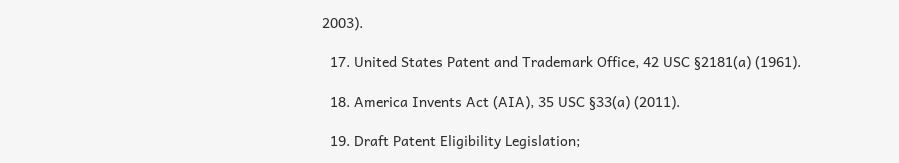2003).

  17. United States Patent and Trademark Office, 42 USC §2181(a) (1961).

  18. America Invents Act (AIA), 35 USC §33(a) (2011).

  19. Draft Patent Eligibility Legislation;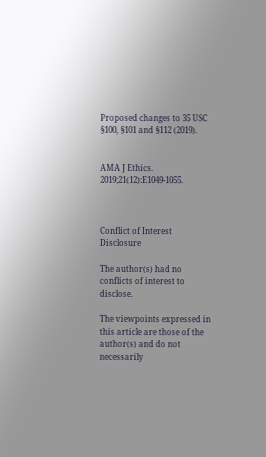Proposed changes to 35 USC §100, §101 and §112 (2019).


AMA J Ethics. 2019;21(12):E1049-1055.



Conflict of Interest Disclosure

The author(s) had no conflicts of interest to disclose.

The viewpoints expressed in this article are those of the author(s) and do not necessarily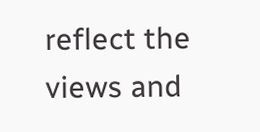reflect the views and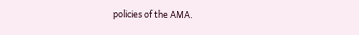policies of the AMA.